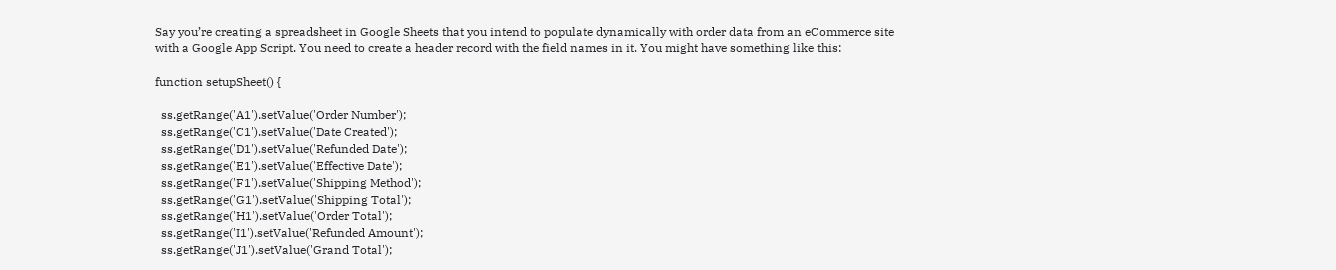Say you’re creating a spreadsheet in Google Sheets that you intend to populate dynamically with order data from an eCommerce site with a Google App Script. You need to create a header record with the field names in it. You might have something like this:

function setupSheet() {

  ss.getRange('A1').setValue('Order Number');
  ss.getRange('C1').setValue('Date Created');
  ss.getRange('D1').setValue('Refunded Date');
  ss.getRange('E1').setValue('Effective Date');
  ss.getRange('F1').setValue('Shipping Method');
  ss.getRange('G1').setValue('Shipping Total');
  ss.getRange('H1').setValue('Order Total');
  ss.getRange('I1').setValue('Refunded Amount');
  ss.getRange('J1').setValue('Grand Total');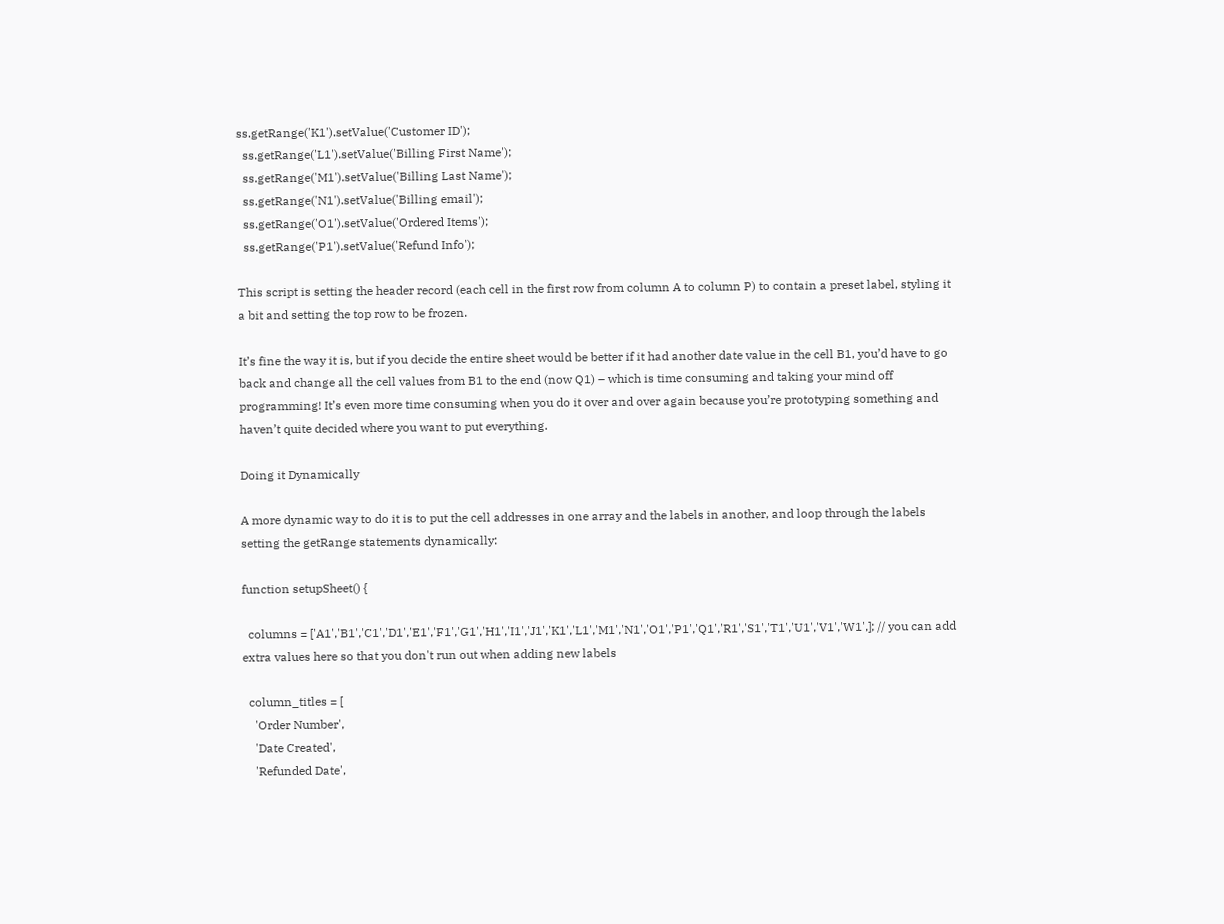ss.getRange('K1').setValue('Customer ID');
  ss.getRange('L1').setValue('Billing First Name');
  ss.getRange('M1').setValue('Billing Last Name');
  ss.getRange('N1').setValue('Billing email');
  ss.getRange('O1').setValue('Ordered Items');
  ss.getRange('P1').setValue('Refund Info');

This script is setting the header record (each cell in the first row from column A to column P) to contain a preset label, styling it a bit and setting the top row to be frozen.

It’s fine the way it is, but if you decide the entire sheet would be better if it had another date value in the cell B1, you’d have to go back and change all the cell values from B1 to the end (now Q1) – which is time consuming and taking your mind off programming! It’s even more time consuming when you do it over and over again because you’re prototyping something and haven’t quite decided where you want to put everything.

Doing it Dynamically

A more dynamic way to do it is to put the cell addresses in one array and the labels in another, and loop through the labels setting the getRange statements dynamically:

function setupSheet() {

  columns = ['A1','B1','C1','D1','E1','F1','G1','H1','I1','J1','K1','L1','M1','N1','O1','P1','Q1','R1','S1','T1','U1','V1','W1',]; // you can add extra values here so that you don't run out when adding new labels

  column_titles = [
    'Order Number',
    'Date Created',
    'Refunded Date',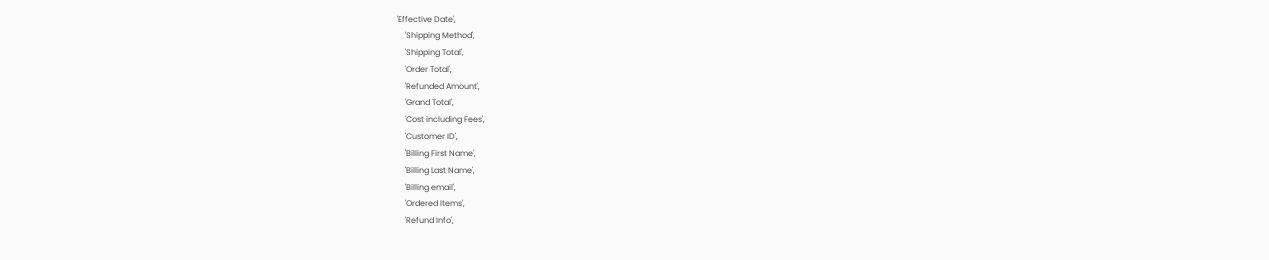'Effective Date',
    'Shipping Method',
    'Shipping Total',
    'Order Total',
    'Refunded Amount',
    'Grand Total',
    'Cost including Fees',
    'Customer ID',
    'Billing First Name',
    'Billing Last Name',
    'Billing email',
    'Ordered Items',
    'Refund Info',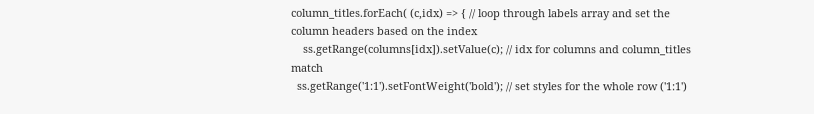column_titles.forEach( (c,idx) => { // loop through labels array and set the column headers based on the index
    ss.getRange(columns[idx]).setValue(c); // idx for columns and column_titles match
  ss.getRange('1:1').setFontWeight('bold'); // set styles for the whole row ('1:1')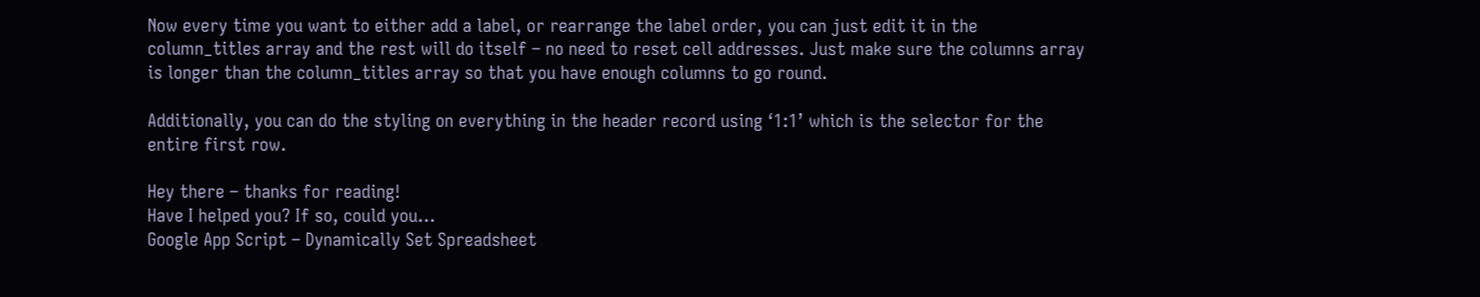Now every time you want to either add a label, or rearrange the label order, you can just edit it in the column_titles array and the rest will do itself – no need to reset cell addresses. Just make sure the columns array is longer than the column_titles array so that you have enough columns to go round.

Additionally, you can do the styling on everything in the header record using ‘1:1’ which is the selector for the entire first row.

Hey there – thanks for reading!
Have I helped you? If so, could you…
Google App Script – Dynamically Set Spreadsheet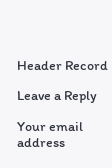Header Record

Leave a Reply

Your email address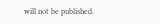will not be published.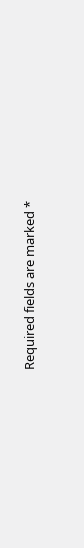Required fields are marked *